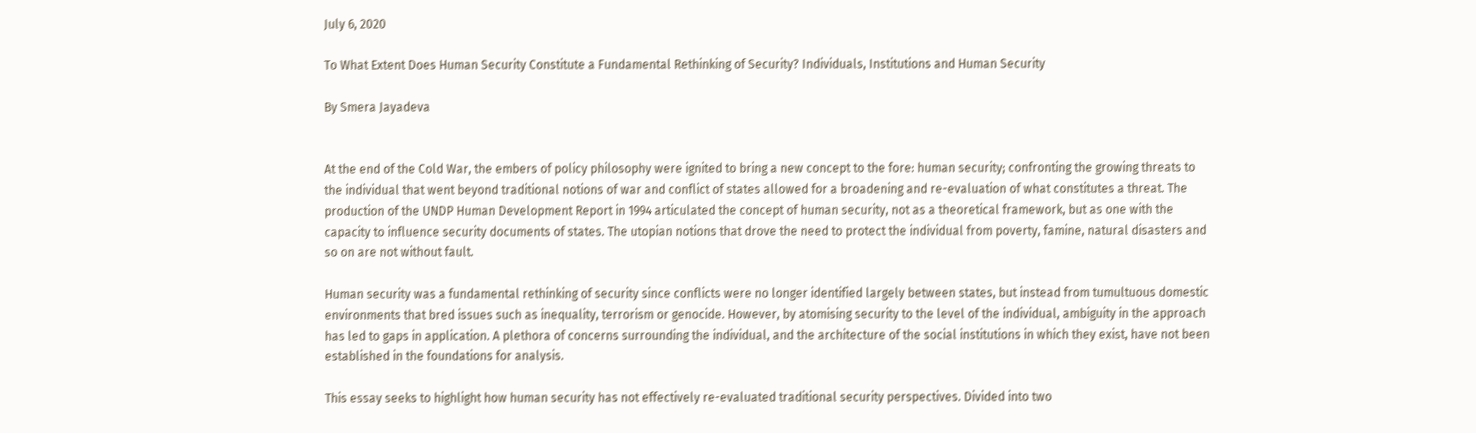July 6, 2020

To What Extent Does Human Security Constitute a Fundamental Rethinking of Security? Individuals, Institutions and Human Security

By Smera Jayadeva


At the end of the Cold War, the embers of policy philosophy were ignited to bring a new concept to the fore: human security; confronting the growing threats to the individual that went beyond traditional notions of war and conflict of states allowed for a broadening and re-evaluation of what constitutes a threat. The production of the UNDP Human Development Report in 1994 articulated the concept of human security, not as a theoretical framework, but as one with the capacity to influence security documents of states. The utopian notions that drove the need to protect the individual from poverty, famine, natural disasters and so on are not without fault.

Human security was a fundamental rethinking of security since conflicts were no longer identified largely between states, but instead from tumultuous domestic environments that bred issues such as inequality, terrorism or genocide. However, by atomising security to the level of the individual, ambiguity in the approach has led to gaps in application. A plethora of concerns surrounding the individual, and the architecture of the social institutions in which they exist, have not been established in the foundations for analysis.

This essay seeks to highlight how human security has not effectively re-evaluated traditional security perspectives. Divided into two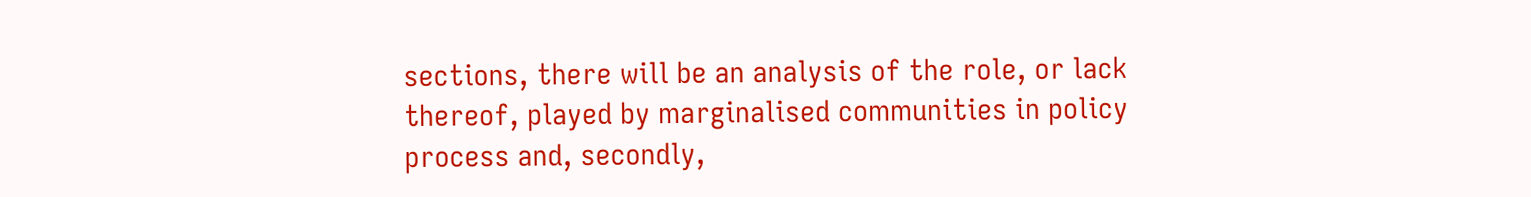sections, there will be an analysis of the role, or lack thereof, played by marginalised communities in policy process and, secondly,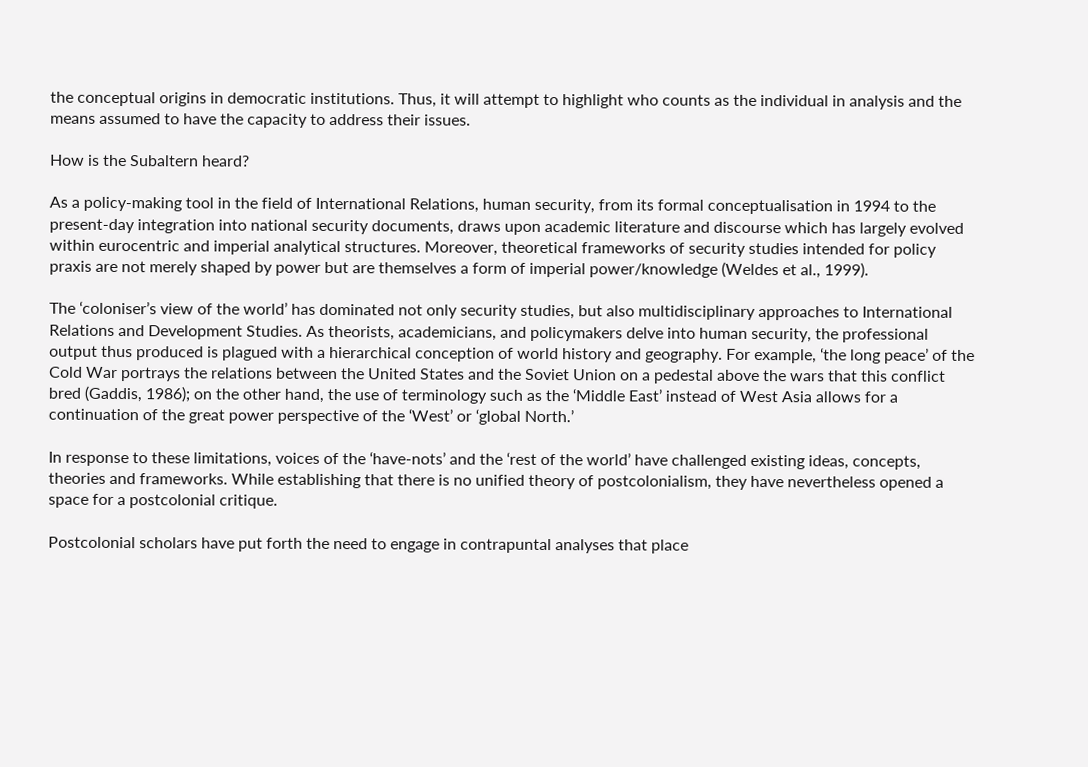the conceptual origins in democratic institutions. Thus, it will attempt to highlight who counts as the individual in analysis and the means assumed to have the capacity to address their issues.

How is the Subaltern heard?

As a policy-making tool in the field of International Relations, human security, from its formal conceptualisation in 1994 to the present-day integration into national security documents, draws upon academic literature and discourse which has largely evolved within eurocentric and imperial analytical structures. Moreover, theoretical frameworks of security studies intended for policy praxis are not merely shaped by power but are themselves a form of imperial power/knowledge (Weldes et al., 1999).

The ‘coloniser’s view of the world’ has dominated not only security studies, but also multidisciplinary approaches to International Relations and Development Studies. As theorists, academicians, and policymakers delve into human security, the professional output thus produced is plagued with a hierarchical conception of world history and geography. For example, ‘the long peace’ of the Cold War portrays the relations between the United States and the Soviet Union on a pedestal above the wars that this conflict bred (Gaddis, 1986); on the other hand, the use of terminology such as the ‘Middle East’ instead of West Asia allows for a continuation of the great power perspective of the ‘West’ or ‘global North.’

In response to these limitations, voices of the ‘have-nots’ and the ‘rest of the world’ have challenged existing ideas, concepts, theories and frameworks. While establishing that there is no unified theory of postcolonialism, they have nevertheless opened a space for a postcolonial critique.

Postcolonial scholars have put forth the need to engage in contrapuntal analyses that place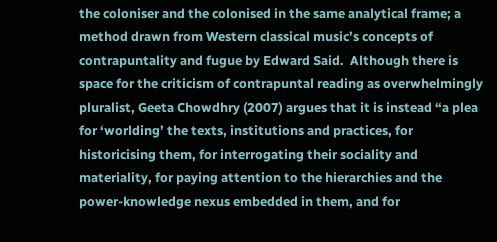the coloniser and the colonised in the same analytical frame; a method drawn from Western classical music’s concepts of contrapuntality and fugue by Edward Said.  Although there is space for the criticism of contrapuntal reading as overwhelmingly pluralist, Geeta Chowdhry (2007) argues that it is instead “a plea for ‘worlding’ the texts, institutions and practices, for historicising them, for interrogating their sociality and materiality, for paying attention to the hierarchies and the power-knowledge nexus embedded in them, and for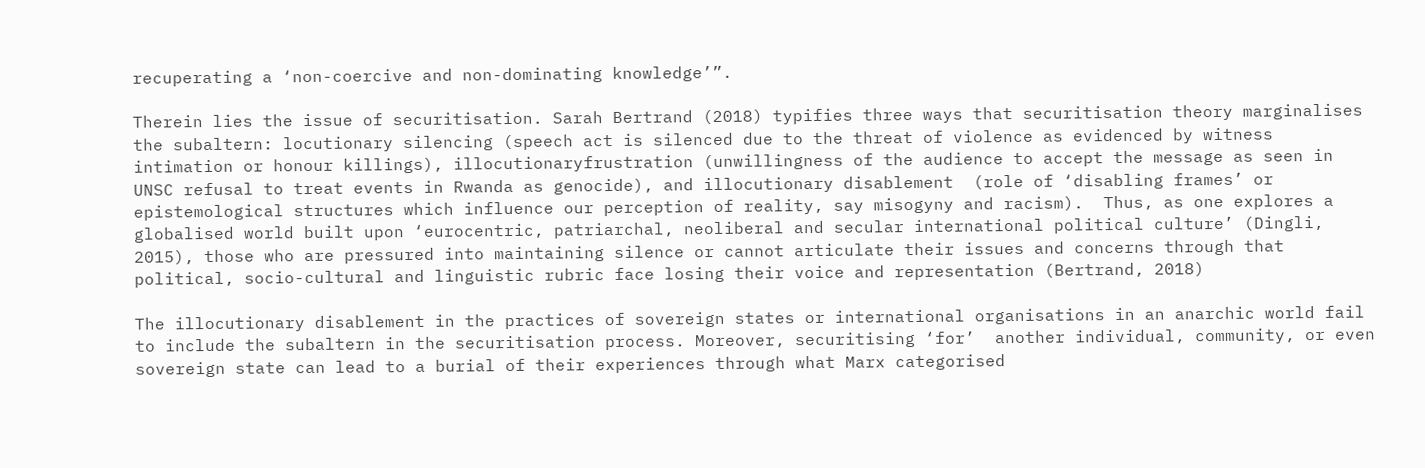recuperating a ‘non-coercive and non-dominating knowledge’”.

Therein lies the issue of securitisation. Sarah Bertrand (2018) typifies three ways that securitisation theory marginalises the subaltern: locutionary silencing (speech act is silenced due to the threat of violence as evidenced by witness intimation or honour killings), illocutionaryfrustration (unwillingness of the audience to accept the message as seen in UNSC refusal to treat events in Rwanda as genocide), and illocutionary disablement  (role of ‘disabling frames’ or epistemological structures which influence our perception of reality, say misogyny and racism).  Thus, as one explores a globalised world built upon ‘eurocentric, patriarchal, neoliberal and secular international political culture’ (Dingli, 2015), those who are pressured into maintaining silence or cannot articulate their issues and concerns through that political, socio-cultural and linguistic rubric face losing their voice and representation (Bertrand, 2018)

The illocutionary disablement in the practices of sovereign states or international organisations in an anarchic world fail to include the subaltern in the securitisation process. Moreover, securitising ‘for’  another individual, community, or even sovereign state can lead to a burial of their experiences through what Marx categorised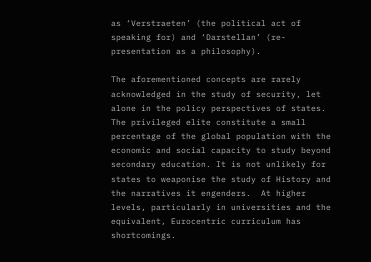as ‘Verstraeten’ (the political act of speaking for) and ‘Darstellan’ (re-presentation as a philosophy).

The aforementioned concepts are rarely acknowledged in the study of security, let alone in the policy perspectives of states. The privileged elite constitute a small percentage of the global population with the economic and social capacity to study beyond secondary education. It is not unlikely for states to weaponise the study of History and the narratives it engenders.  At higher levels, particularly in universities and the equivalent, Eurocentric curriculum has shortcomings.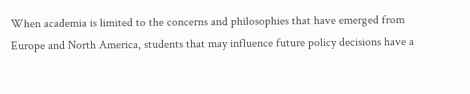When academia is limited to the concerns and philosophies that have emerged from Europe and North America, students that may influence future policy decisions have a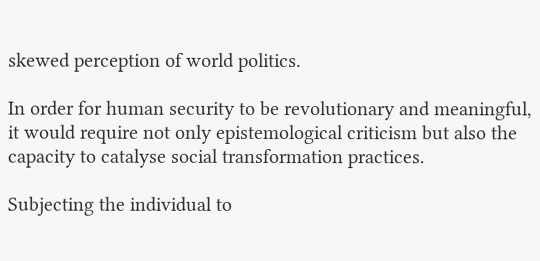skewed perception of world politics.

In order for human security to be revolutionary and meaningful, it would require not only epistemological criticism but also the capacity to catalyse social transformation practices.

Subjecting the individual to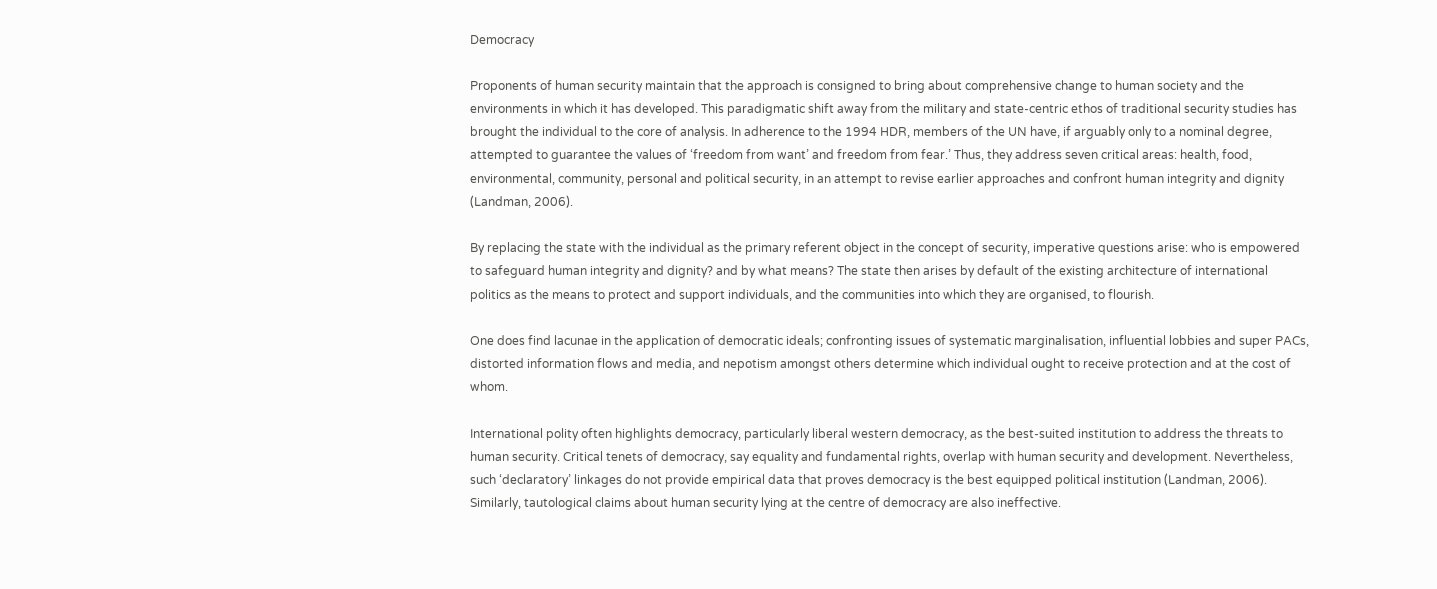Democracy

Proponents of human security maintain that the approach is consigned to bring about comprehensive change to human society and the environments in which it has developed. This paradigmatic shift away from the military and state-centric ethos of traditional security studies has brought the individual to the core of analysis. In adherence to the 1994 HDR, members of the UN have, if arguably only to a nominal degree, attempted to guarantee the values of ‘freedom from want’ and freedom from fear.’ Thus, they address seven critical areas: health, food, environmental, community, personal and political security, in an attempt to revise earlier approaches and confront human integrity and dignity (Landman, 2006).

By replacing the state with the individual as the primary referent object in the concept of security, imperative questions arise: who is empowered to safeguard human integrity and dignity? and by what means? The state then arises by default of the existing architecture of international politics as the means to protect and support individuals, and the communities into which they are organised, to flourish.

One does find lacunae in the application of democratic ideals; confronting issues of systematic marginalisation, influential lobbies and super PACs, distorted information flows and media, and nepotism amongst others determine which individual ought to receive protection and at the cost of whom.

International polity often highlights democracy, particularly liberal western democracy, as the best-suited institution to address the threats to human security. Critical tenets of democracy, say equality and fundamental rights, overlap with human security and development. Nevertheless, such ‘declaratory’ linkages do not provide empirical data that proves democracy is the best equipped political institution (Landman, 2006). Similarly, tautological claims about human security lying at the centre of democracy are also ineffective.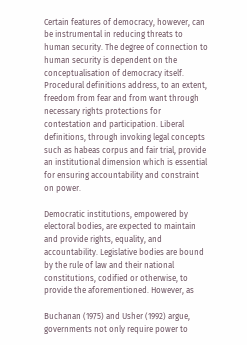Certain features of democracy, however, can be instrumental in reducing threats to human security. The degree of connection to human security is dependent on the conceptualisation of democracy itself. Procedural definitions address, to an extent, freedom from fear and from want through necessary rights protections for contestation and participation. Liberal definitions, through invoking legal concepts such as habeas corpus and fair trial, provide an institutional dimension which is essential for ensuring accountability and constraint on power.

Democratic institutions, empowered by electoral bodies, are expected to maintain and provide rights, equality, and accountability. Legislative bodies are bound by the rule of law and their national constitutions, codified or otherwise, to provide the aforementioned. However, as

Buchanan (1975) and Usher (1992) argue, governments not only require power to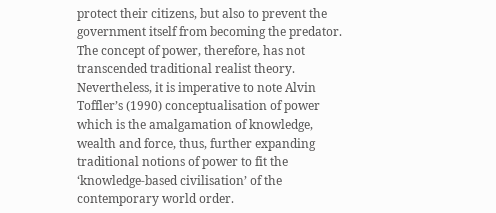protect their citizens, but also to prevent the government itself from becoming the predator. The concept of power, therefore, has not transcended traditional realist theory. Nevertheless, it is imperative to note Alvin Toffler’s (1990) conceptualisation of power which is the amalgamation of knowledge, wealth and force, thus, further expanding traditional notions of power to fit the ‘knowledge-based civilisation’ of the contemporary world order.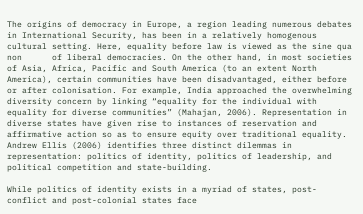The origins of democracy in Europe, a region leading numerous debates in International Security, has been in a relatively homogenous cultural setting. Here, equality before law is viewed as the sine qua non      of liberal democracies. On the other hand, in most societies of Asia, Africa, Pacific and South America (to an extent North America), certain communities have been disadvantaged, either before or after colonisation. For example, India approached the overwhelming diversity concern by linking “equality for the individual with equality for diverse communities” (Mahajan, 2006). Representation in diverse states have given rise to instances of reservation and affirmative action so as to ensure equity over traditional equality. Andrew Ellis (2006) identifies three distinct dilemmas in representation: politics of identity, politics of leadership, and political competition and state-building.

While politics of identity exists in a myriad of states, post-conflict and post-colonial states face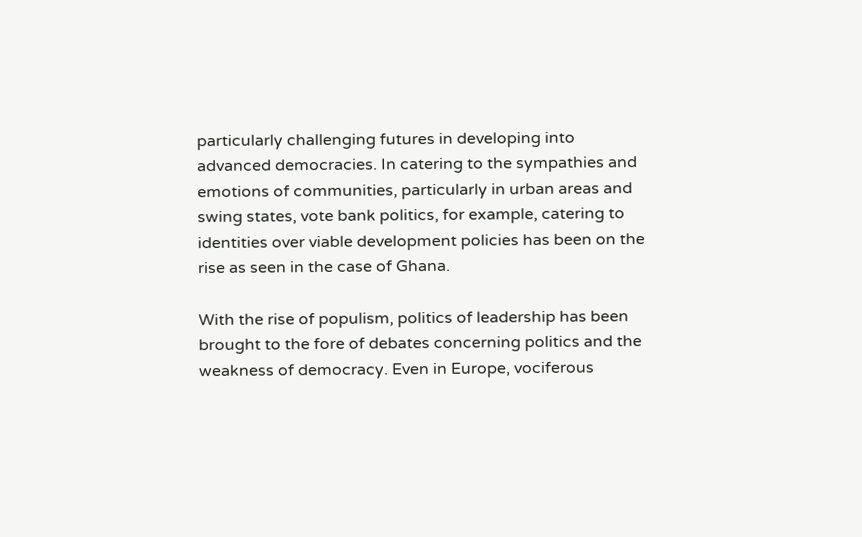particularly challenging futures in developing into advanced democracies. In catering to the sympathies and emotions of communities, particularly in urban areas and swing states, vote bank politics, for example, catering to identities over viable development policies has been on the rise as seen in the case of Ghana.

With the rise of populism, politics of leadership has been brought to the fore of debates concerning politics and the weakness of democracy. Even in Europe, vociferous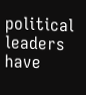political leaders have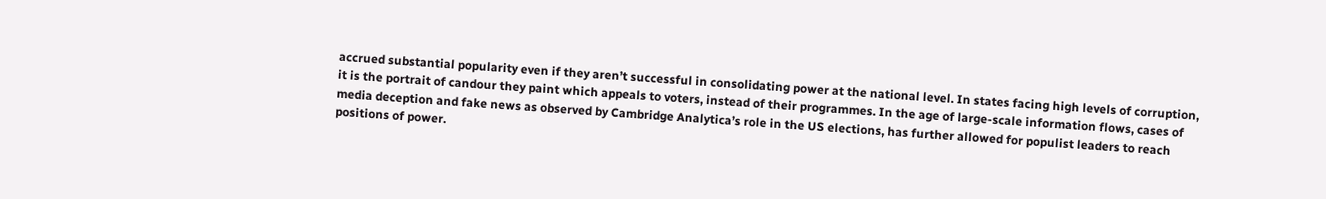accrued substantial popularity even if they aren’t successful in consolidating power at the national level. In states facing high levels of corruption, it is the portrait of candour they paint which appeals to voters, instead of their programmes. In the age of large-scale information flows, cases of media deception and fake news as observed by Cambridge Analytica’s role in the US elections, has further allowed for populist leaders to reach positions of power.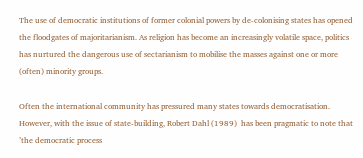The use of democratic institutions of former colonial powers by de-colonising states has opened the floodgates of majoritarianism. As religion has become an increasingly volatile space, politics has nurtured the dangerous use of sectarianism to mobilise the masses against one or more (often) minority groups.

Often the international community has pressured many states towards democratisation. However, with the issue of state-building, Robert Dahl (1989)  has been pragmatic to note that ’the democratic process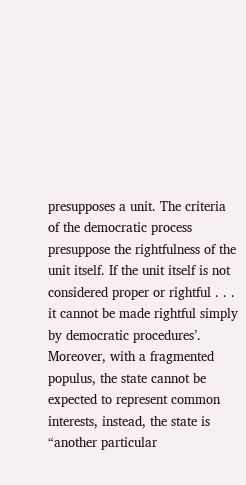presupposes a unit. The criteria of the democratic process presuppose the rightfulness of the unit itself. If the unit itself is not considered proper or rightful . . . it cannot be made rightful simply by democratic procedures’. Moreover, with a fragmented populus, the state cannot be expected to represent common interests, instead, the state is “another particular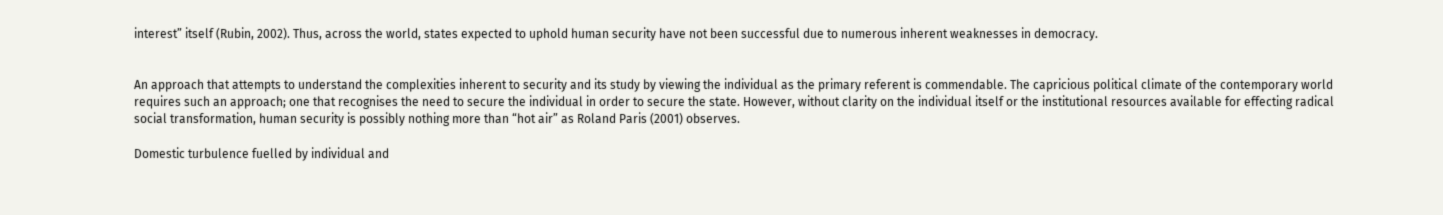interest” itself (Rubin, 2002). Thus, across the world, states expected to uphold human security have not been successful due to numerous inherent weaknesses in democracy.


An approach that attempts to understand the complexities inherent to security and its study by viewing the individual as the primary referent is commendable. The capricious political climate of the contemporary world requires such an approach; one that recognises the need to secure the individual in order to secure the state. However, without clarity on the individual itself or the institutional resources available for effecting radical social transformation, human security is possibly nothing more than “hot air” as Roland Paris (2001) observes.

Domestic turbulence fuelled by individual and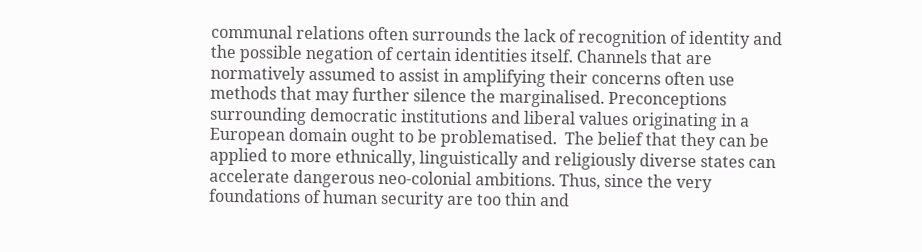communal relations often surrounds the lack of recognition of identity and the possible negation of certain identities itself. Channels that are normatively assumed to assist in amplifying their concerns often use methods that may further silence the marginalised. Preconceptions surrounding democratic institutions and liberal values originating in a European domain ought to be problematised.  The belief that they can be applied to more ethnically, linguistically and religiously diverse states can accelerate dangerous neo-colonial ambitions. Thus, since the very foundations of human security are too thin and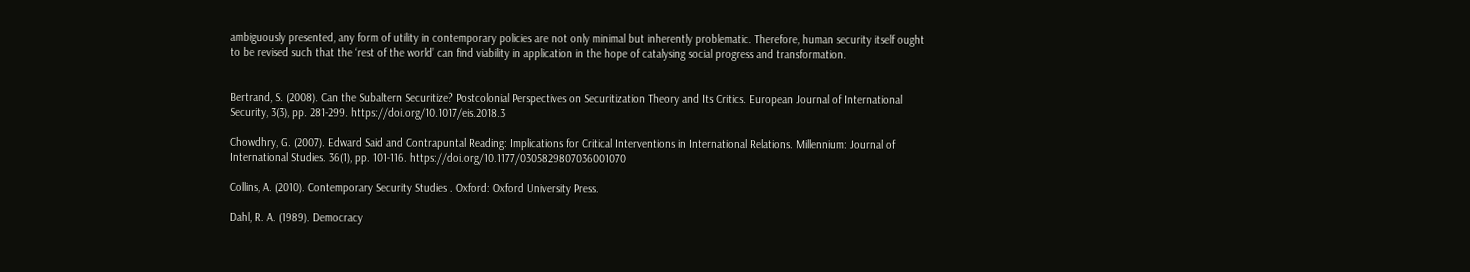ambiguously presented, any form of utility in contemporary policies are not only minimal but inherently problematic. Therefore, human security itself ought to be revised such that the ‘rest of the world’ can find viability in application in the hope of catalysing social progress and transformation.


Bertrand, S. (2008). Can the Subaltern Securitize? Postcolonial Perspectives on Securitization Theory and Its Critics. European Journal of International Security, 3(3), pp. 281-299. https://doi.org/10.1017/eis.2018.3

Chowdhry, G. (2007). Edward Said and Contrapuntal Reading: Implications for Critical Interventions in International Relations. Millennium: Journal of International Studies. 36(1), pp. 101-116. https://doi.org/10.1177/0305829807036001070

Collins, A. (2010). Contemporary Security Studies . Oxford: Oxford University Press.

Dahl, R. A. (1989). Democracy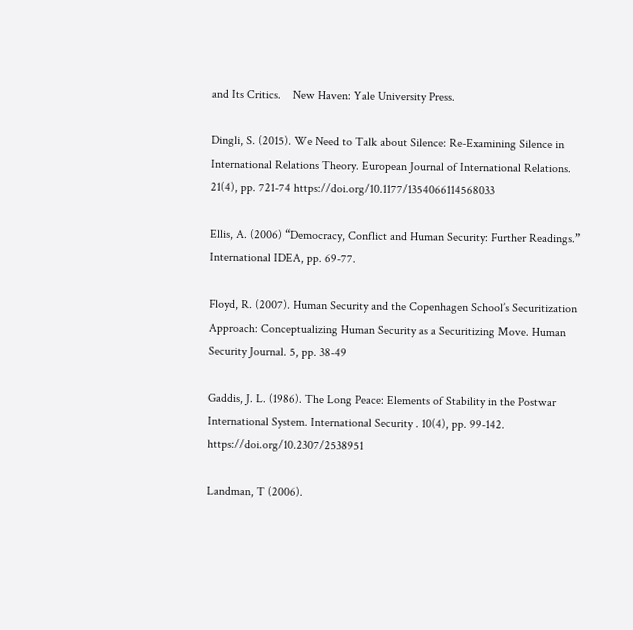and Its Critics.    New Haven: Yale University Press.

Dingli, S. (2015). We Need to Talk about Silence: Re-Examining Silence in International Relations Theory. European Journal of International Relations. 21(4), pp. 721-74 https://doi.org/10.1177/1354066114568033

Ellis, A. (2006) “Democracy, Conflict and Human Security: Further Readings.” International IDEA, pp. 69-77.

Floyd, R. (2007). Human Security and the Copenhagen School’s Securitization Approach: Conceptualizing Human Security as a Securitizing Move. Human Security Journal. 5, pp. 38-49

Gaddis, J. L. (1986). The Long Peace: Elements of Stability in the Postwar International System. International Security . 10(4), pp. 99-142. https://doi.org/10.2307/2538951

Landman, T (2006).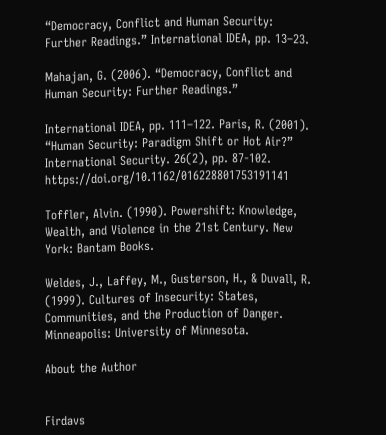“Democracy, Conflict and Human Security: Further Readings.” International IDEA, pp. 13–23.

Mahajan, G. (2006). “Democracy, Conflict and Human Security: Further Readings.”

International IDEA, pp. 111–122. Paris, R. (2001). “Human Security: Paradigm Shift or Hot Air?”  International Security. 26(2), pp. 87-102. https://doi.org/10.1162/016228801753191141

Toffler, Alvin. (1990). Powershift: Knowledge, Wealth, and Violence in the 21st Century. New York: Bantam Books.

Weldes, J., Laffey, M., Gusterson, H., & Duvall, R. (1999). Cultures of Insecurity: States, Communities, and the Production of Danger. Minneapolis: University of Minnesota.

About the Author


Firdavs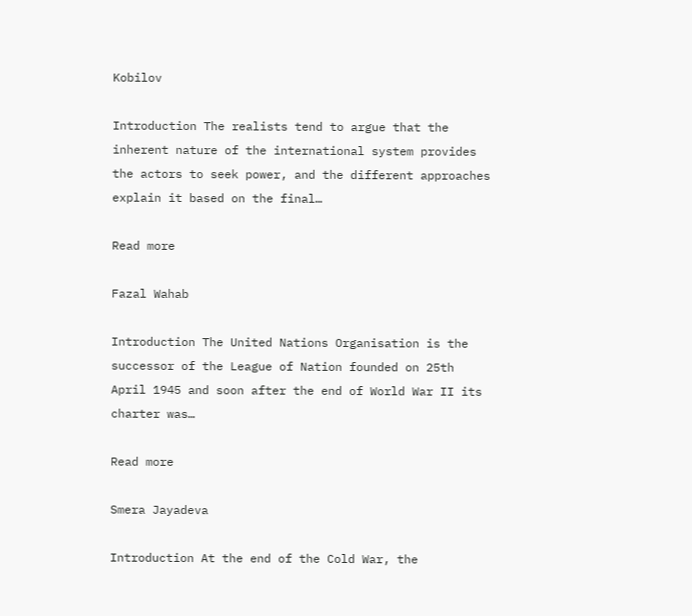Kobilov

Introduction The realists tend to argue that the inherent nature of the international system provides the actors to seek power, and the different approaches explain it based on the final…

Read more

Fazal Wahab

Introduction The United Nations Organisation is the successor of the League of Nation founded on 25th April 1945 and soon after the end of World War II its charter was…

Read more

Smera Jayadeva

Introduction At the end of the Cold War, the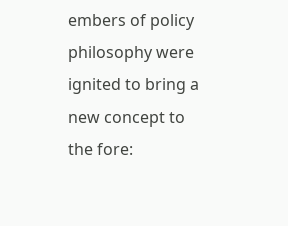embers of policy philosophy were ignited to bring a new concept to the fore: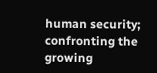human security; confronting the growing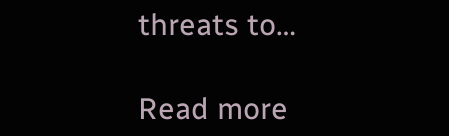threats to…

Read more